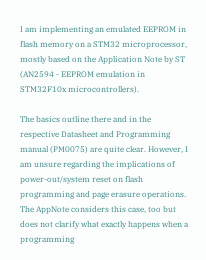I am implementing an emulated EEPROM in flash memory on a STM32 microprocessor, mostly based on the Application Note by ST (AN2594 - EEPROM emulation in STM32F10x microcontrollers).

The basics outline there and in the respective Datasheet and Programming manual (PM0075) are quite clear. However, I am unsure regarding the implications of power-out/system reset on flash programming and page erasure operations. The AppNote considers this case, too but does not clarify what exactly happens when a programming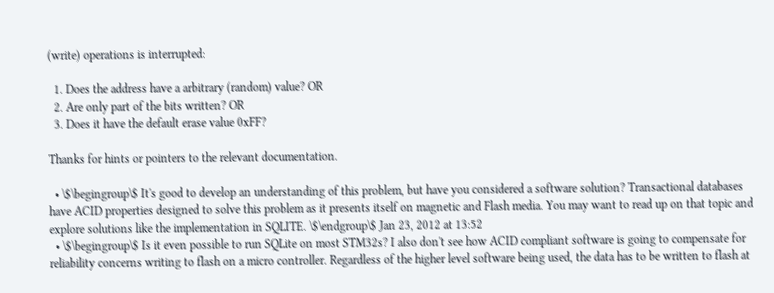(write) operations is interrupted:

  1. Does the address have a arbitrary (random) value? OR
  2. Are only part of the bits written? OR
  3. Does it have the default erase value 0xFF?

Thanks for hints or pointers to the relevant documentation.

  • \$\begingroup\$ It's good to develop an understanding of this problem, but have you considered a software solution? Transactional databases have ACID properties designed to solve this problem as it presents itself on magnetic and Flash media. You may want to read up on that topic and explore solutions like the implementation in SQLITE. \$\endgroup\$ Jan 23, 2012 at 13:52
  • \$\begingroup\$ Is it even possible to run SQLite on most STM32s? I also don't see how ACID compliant software is going to compensate for reliability concerns writing to flash on a micro controller. Regardless of the higher level software being used, the data has to be written to flash at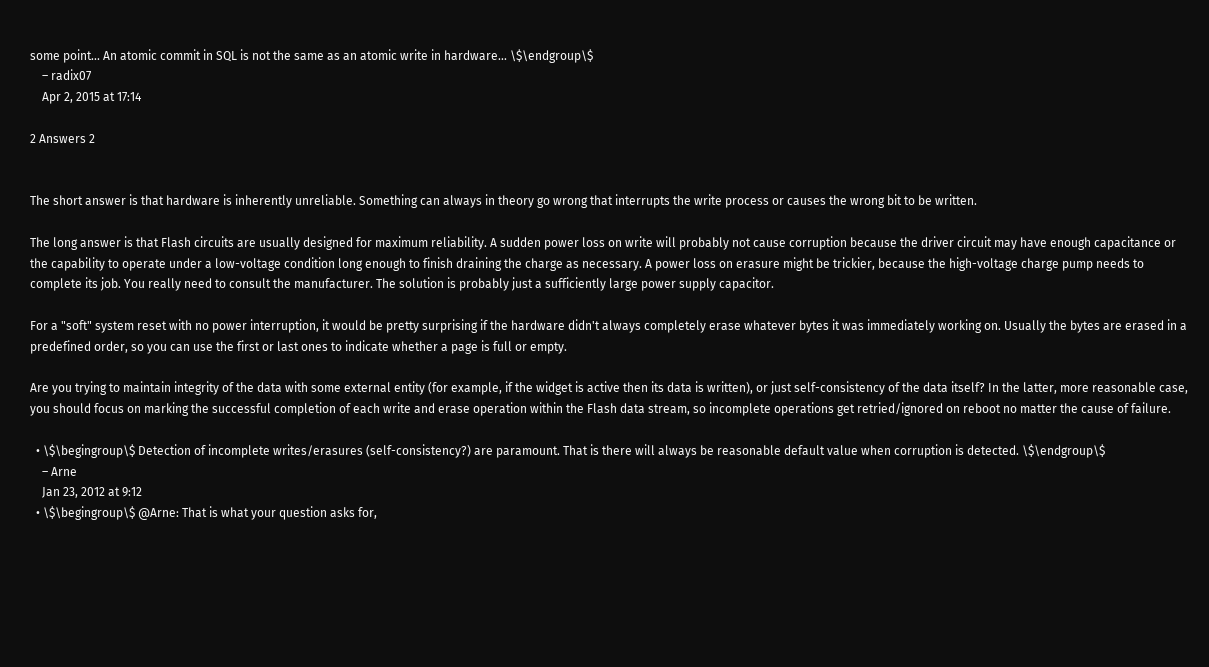some point... An atomic commit in SQL is not the same as an atomic write in hardware... \$\endgroup\$
    – radix07
    Apr 2, 2015 at 17:14

2 Answers 2


The short answer is that hardware is inherently unreliable. Something can always in theory go wrong that interrupts the write process or causes the wrong bit to be written.

The long answer is that Flash circuits are usually designed for maximum reliability. A sudden power loss on write will probably not cause corruption because the driver circuit may have enough capacitance or the capability to operate under a low-voltage condition long enough to finish draining the charge as necessary. A power loss on erasure might be trickier, because the high-voltage charge pump needs to complete its job. You really need to consult the manufacturer. The solution is probably just a sufficiently large power supply capacitor.

For a "soft" system reset with no power interruption, it would be pretty surprising if the hardware didn't always completely erase whatever bytes it was immediately working on. Usually the bytes are erased in a predefined order, so you can use the first or last ones to indicate whether a page is full or empty.

Are you trying to maintain integrity of the data with some external entity (for example, if the widget is active then its data is written), or just self-consistency of the data itself? In the latter, more reasonable case, you should focus on marking the successful completion of each write and erase operation within the Flash data stream, so incomplete operations get retried/ignored on reboot no matter the cause of failure.

  • \$\begingroup\$ Detection of incomplete writes/erasures (self-consistency?) are paramount. That is there will always be reasonable default value when corruption is detected. \$\endgroup\$
    – Arne
    Jan 23, 2012 at 9:12
  • \$\begingroup\$ @Arne: That is what your question asks for,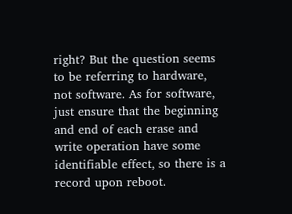right? But the question seems to be referring to hardware, not software. As for software, just ensure that the beginning and end of each erase and write operation have some identifiable effect, so there is a record upon reboot.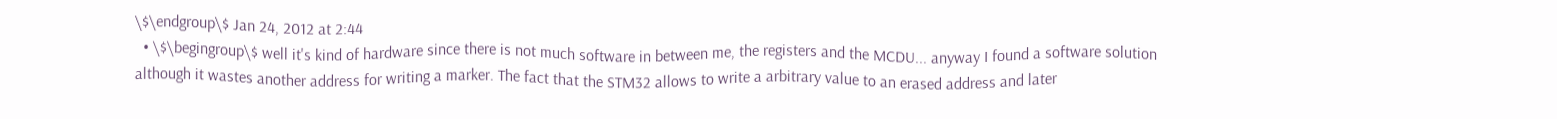\$\endgroup\$ Jan 24, 2012 at 2:44
  • \$\begingroup\$ well it's kind of hardware since there is not much software in between me, the registers and the MCDU... anyway I found a software solution although it wastes another address for writing a marker. The fact that the STM32 allows to write a arbitrary value to an erased address and later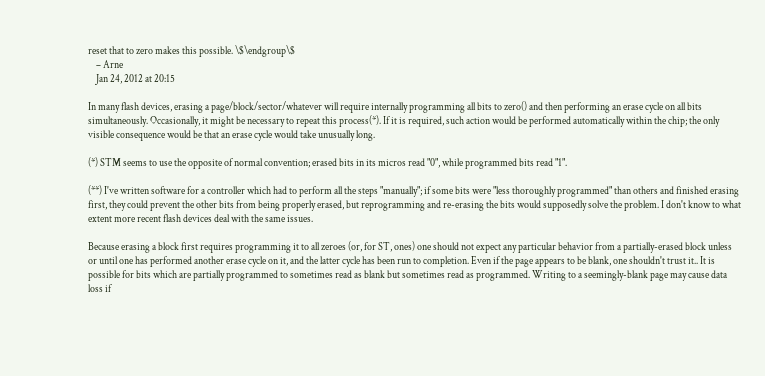reset that to zero makes this possible. \$\endgroup\$
    – Arne
    Jan 24, 2012 at 20:15

In many flash devices, erasing a page/block/sector/whatever will require internally programming all bits to zero() and then performing an erase cycle on all bits simultaneously. Occasionally, it might be necessary to repeat this process(*). If it is required, such action would be performed automatically within the chip; the only visible consequence would be that an erase cycle would take unusually long.

(*) STM seems to use the opposite of normal convention; erased bits in its micros read "0", while programmed bits read "1".

(**) I've written software for a controller which had to perform all the steps "manually"; if some bits were "less thoroughly programmed" than others and finished erasing first, they could prevent the other bits from being properly erased, but reprogramming and re-erasing the bits would supposedly solve the problem. I don't know to what extent more recent flash devices deal with the same issues.

Because erasing a block first requires programming it to all zeroes (or, for ST, ones) one should not expect any particular behavior from a partially-erased block unless or until one has performed another erase cycle on it, and the latter cycle has been run to completion. Even if the page appears to be blank, one shouldn't trust it.. It is possible for bits which are partially programmed to sometimes read as blank but sometimes read as programmed. Writing to a seemingly-blank page may cause data loss if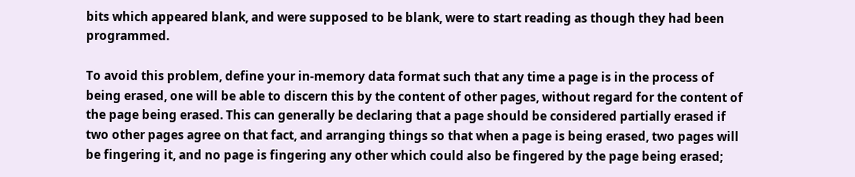bits which appeared blank, and were supposed to be blank, were to start reading as though they had been programmed.

To avoid this problem, define your in-memory data format such that any time a page is in the process of being erased, one will be able to discern this by the content of other pages, without regard for the content of the page being erased. This can generally be declaring that a page should be considered partially erased if two other pages agree on that fact, and arranging things so that when a page is being erased, two pages will be fingering it, and no page is fingering any other which could also be fingered by the page being erased;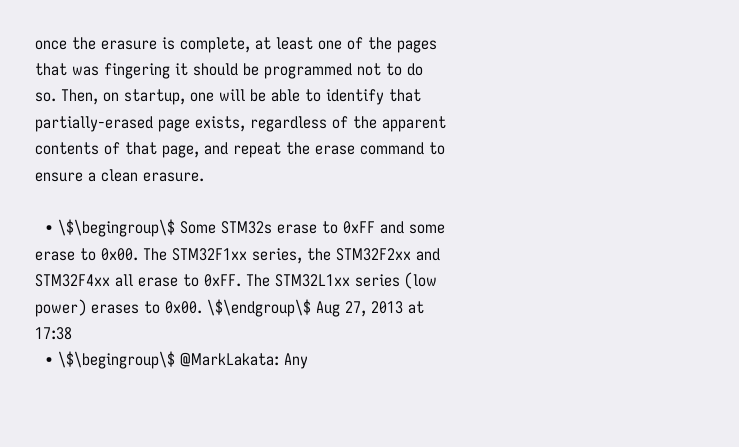once the erasure is complete, at least one of the pages that was fingering it should be programmed not to do so. Then, on startup, one will be able to identify that partially-erased page exists, regardless of the apparent contents of that page, and repeat the erase command to ensure a clean erasure.

  • \$\begingroup\$ Some STM32s erase to 0xFF and some erase to 0x00. The STM32F1xx series, the STM32F2xx and STM32F4xx all erase to 0xFF. The STM32L1xx series (low power) erases to 0x00. \$\endgroup\$ Aug 27, 2013 at 17:38
  • \$\begingroup\$ @MarkLakata: Any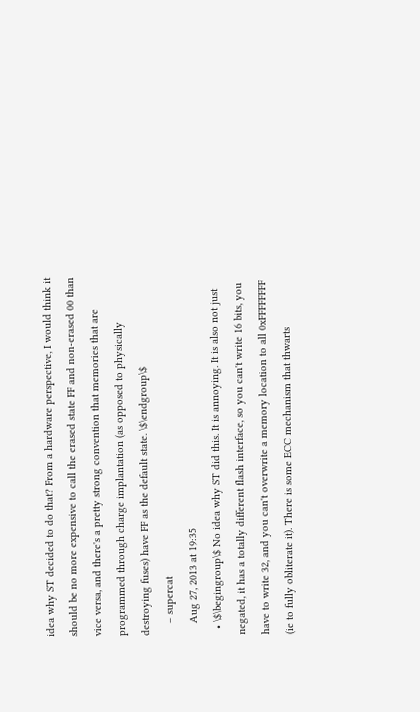idea why ST decided to do that? From a hardware perspective, I would think it should be no more expensive to call the erased state FF and non-erased 00 than vice versa, and there's a pretty strong convention that memories that are programmed through charge implantation (as opposed to physically destroying fuses) have FF as the default state. \$\endgroup\$
    – supercat
    Aug 27, 2013 at 19:35
  • \$\begingroup\$ No idea why ST did this. It is annoying. It is also not just negated, it has a totally different flash interface, so you can't write 16 bits, you have to write 32, and you can't overwrite a memory location to all 0xFFFFFFFF (ie to fully obliterate it). There is some ECC mechanism that thwarts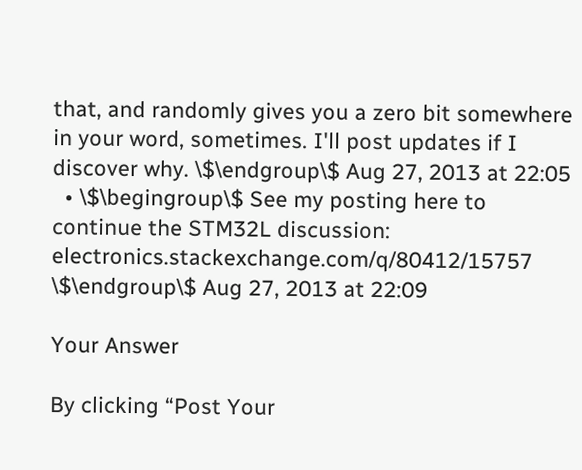that, and randomly gives you a zero bit somewhere in your word, sometimes. I'll post updates if I discover why. \$\endgroup\$ Aug 27, 2013 at 22:05
  • \$\begingroup\$ See my posting here to continue the STM32L discussion: electronics.stackexchange.com/q/80412/15757 \$\endgroup\$ Aug 27, 2013 at 22:09

Your Answer

By clicking “Post Your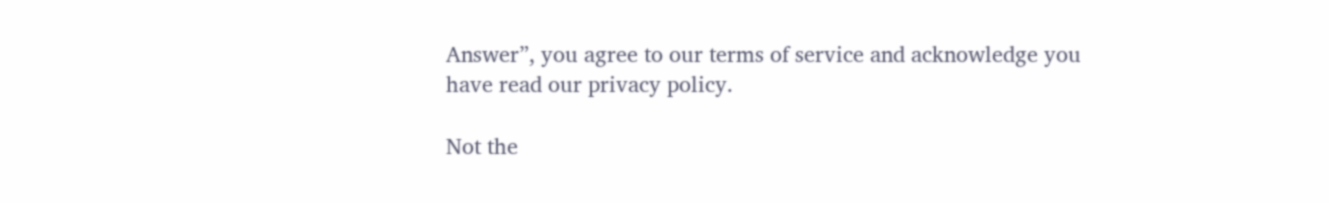Answer”, you agree to our terms of service and acknowledge you have read our privacy policy.

Not the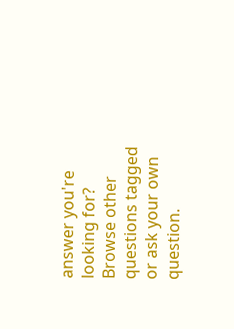answer you're looking for? Browse other questions tagged or ask your own question.